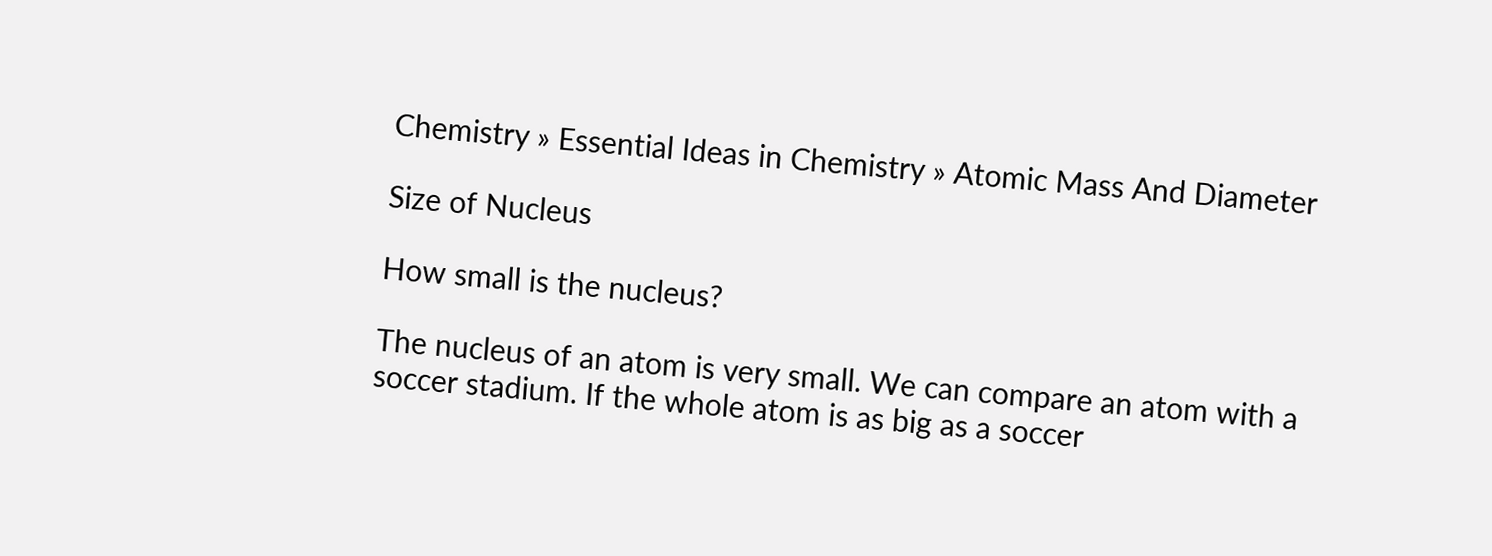Chemistry » Essential Ideas in Chemistry » Atomic Mass And Diameter

Size of Nucleus

How small is the nucleus?

The nucleus of an atom is very small. We can compare an atom with a soccer stadium. If the whole atom is as big as a soccer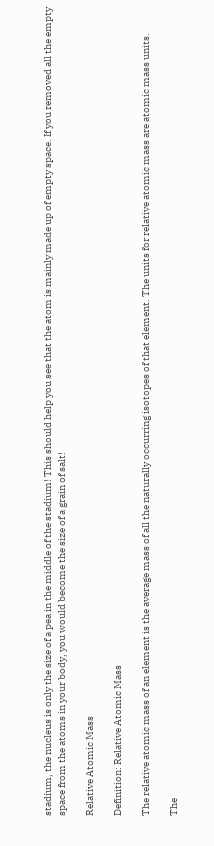stadium, the nucleus is only the size of a pea in the middle of the stadium! This should help you see that the atom is mainly made up of empty space. If you removed all the empty space from the atoms in your body, you would become the size of a grain of salt!

Relative Atomic Mass

Definition: Relative Atomic Mass

The relative atomic mass of an element is the average mass of all the naturally occurring isotopes of that element. The units for relative atomic mass are atomic mass units.

The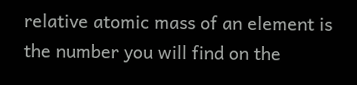relative atomic mass of an element is the number you will find on the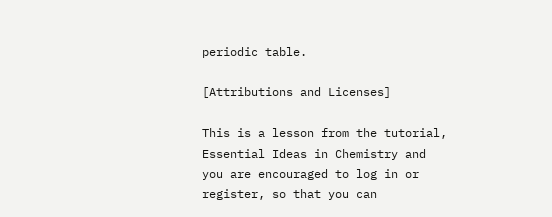periodic table.

[Attributions and Licenses]

This is a lesson from the tutorial, Essential Ideas in Chemistry and you are encouraged to log in or register, so that you can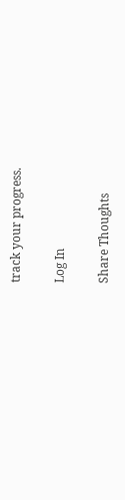track your progress.

Log In

Share Thoughts